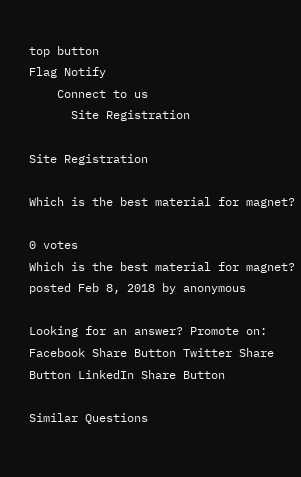top button
Flag Notify
    Connect to us
      Site Registration

Site Registration

Which is the best material for magnet?

0 votes
Which is the best material for magnet?
posted Feb 8, 2018 by anonymous

Looking for an answer? Promote on:
Facebook Share Button Twitter Share Button LinkedIn Share Button

Similar Questions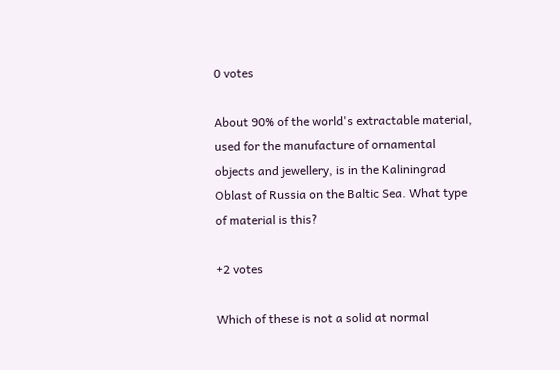0 votes

About 90% of the world's extractable material, used for the manufacture of ornamental objects and jewellery, is in the Kaliningrad Oblast of Russia on the Baltic Sea. What type of material is this?

+2 votes

Which of these is not a solid at normal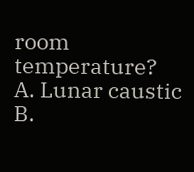room temperature?
A. Lunar caustic
B.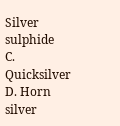Silver sulphide
C. Quicksilver
D. Horn silver